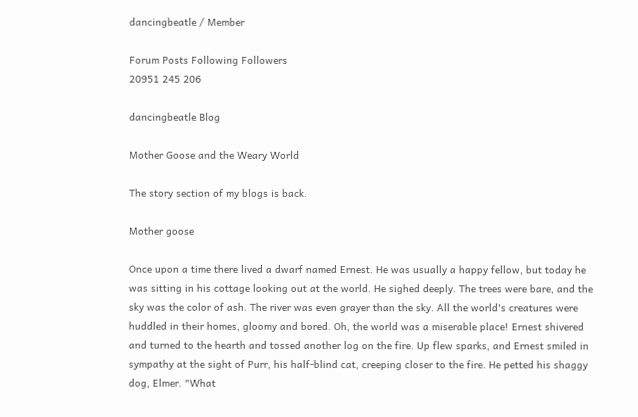dancingbeatle / Member

Forum Posts Following Followers
20951 245 206

dancingbeatle Blog

Mother Goose and the Weary World

The story section of my blogs is back.

Mother goose

Once upon a time there lived a dwarf named Ernest. He was usually a happy fellow, but today he was sitting in his cottage looking out at the world. He sighed deeply. The trees were bare, and the sky was the color of ash. The river was even grayer than the sky. All the world's creatures were huddled in their homes, gloomy and bored. Oh, the world was a miserable place! Ernest shivered and turned to the hearth and tossed another log on the fire. Up flew sparks, and Ernest smiled in sympathy at the sight of Purr, his half-blind cat, creeping closer to the fire. He petted his shaggy dog, Elmer. "What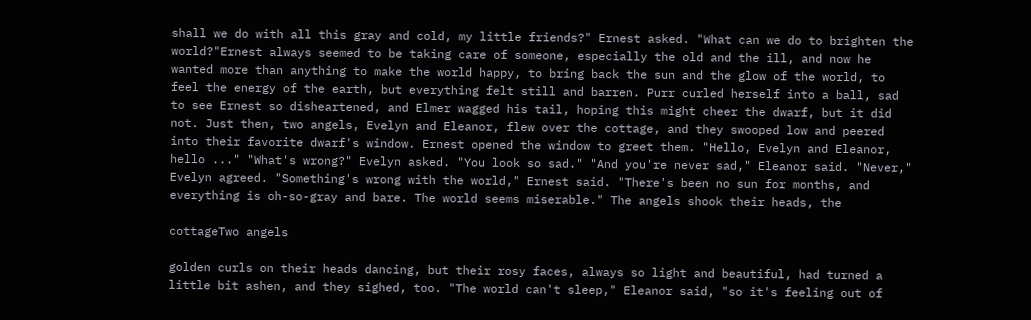shall we do with all this gray and cold, my little friends?" Ernest asked. "What can we do to brighten the world?"Ernest always seemed to be taking care of someone, especially the old and the ill, and now he wanted more than anything to make the world happy, to bring back the sun and the glow of the world, to feel the energy of the earth, but everything felt still and barren. Purr curled herself into a ball, sad to see Ernest so disheartened, and Elmer wagged his tail, hoping this might cheer the dwarf, but it did not. Just then, two angels, Evelyn and Eleanor, flew over the cottage, and they swooped low and peered into their favorite dwarf's window. Ernest opened the window to greet them. "Hello, Evelyn and Eleanor, hello ..." "What's wrong?" Evelyn asked. "You look so sad." "And you're never sad," Eleanor said. "Never," Evelyn agreed. "Something's wrong with the world," Ernest said. "There's been no sun for months, and everything is oh-so-gray and bare. The world seems miserable." The angels shook their heads, the

cottageTwo angels

golden curls on their heads dancing, but their rosy faces, always so light and beautiful, had turned a little bit ashen, and they sighed, too. "The world can't sleep," Eleanor said, "so it's feeling out of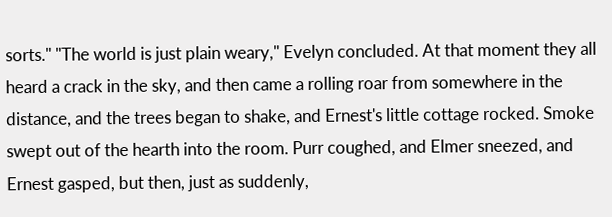sorts." "The world is just plain weary," Evelyn concluded. At that moment they all heard a crack in the sky, and then came a rolling roar from somewhere in the distance, and the trees began to shake, and Ernest's little cottage rocked. Smoke swept out of the hearth into the room. Purr coughed, and Elmer sneezed, and Ernest gasped, but then, just as suddenly,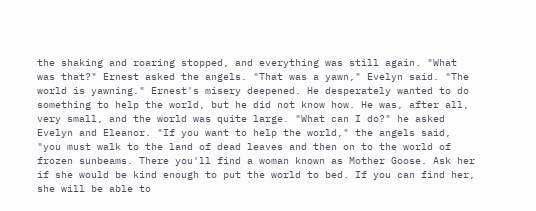the shaking and roaring stopped, and everything was still again. "What was that?" Ernest asked the angels. "That was a yawn," Evelyn said. "The world is yawning." Ernest's misery deepened. He desperately wanted to do something to help the world, but he did not know how. He was, after all, very small, and the world was quite large. "What can I do?" he asked Evelyn and Eleanor. "If you want to help the world," the angels said, "you must walk to the land of dead leaves and then on to the world of frozen sunbeams. There you'll find a woman known as Mother Goose. Ask her if she would be kind enough to put the world to bed. If you can find her, she will be able to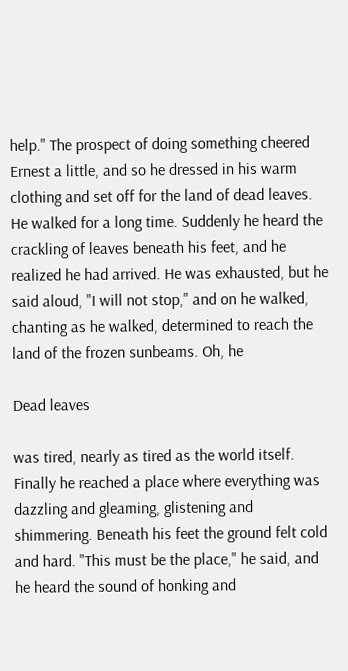help." The prospect of doing something cheered Ernest a little, and so he dressed in his warm clothing and set off for the land of dead leaves. He walked for a long time. Suddenly he heard the crackling of leaves beneath his feet, and he realized he had arrived. He was exhausted, but he said aloud, "I will not stop," and on he walked, chanting as he walked, determined to reach the land of the frozen sunbeams. Oh, he

Dead leaves

was tired, nearly as tired as the world itself. Finally he reached a place where everything was dazzling and gleaming, glistening and shimmering. Beneath his feet the ground felt cold and hard. "This must be the place," he said, and he heard the sound of honking and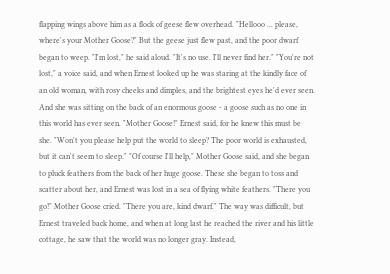flapping wings above him as a flock of geese flew overhead. "Hellooo ... please, where's your Mother Goose?" But the geese just flew past, and the poor dwarf began to weep. "I'm lost," he said aloud. "It's no use. I'll never find her." "You're not lost," a voice said, and when Ernest looked up he was staring at the kindly face of an old woman, with rosy cheeks and dimples, and the brightest eyes he'd ever seen. And she was sitting on the back of an enormous goose - a goose such as no one in this world has ever seen. "Mother Goose!" Ernest said, for he knew this must be she. "Won't you please help put the world to sleep? The poor world is exhausted, but it can't seem to sleep." "Of course I'll help," Mother Goose said, and she began to pluck feathers from the back of her huge goose. These she began to toss and scatter about her, and Ernest was lost in a sea of flying white feathers. "There you go!" Mother Goose cried. "There you are, kind dwarf." The way was difficult, but Ernest traveled back home, and when at long last he reached the river and his little cottage, he saw that the world was no longer gray. Instead,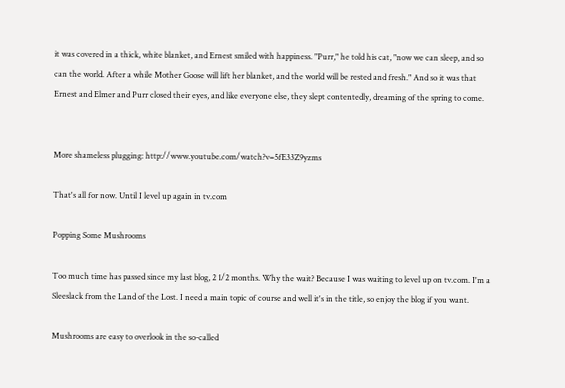it was covered in a thick, white blanket, and Ernest smiled with happiness. "Purr," he told his cat, "now we can sleep, and so can the world. After a while Mother Goose will lift her blanket, and the world will be rested and fresh." And so it was that Ernest and Elmer and Purr closed their eyes, and like everyone else, they slept contentedly, dreaming of the spring to come.


More shameless plugging: http://www.youtube.com/watch?v=5fE33Z9yzms

That's all for now. Until I level up again in tv.com

Popping Some Mushrooms

Too much time has passed since my last blog, 2 1/2 months. Why the wait? Because I was waiting to level up on tv.com. I'm a Sleeslack from the Land of the Lost. I need a main topic of course and well it's in the title, so enjoy the blog if you want.

Mushrooms are easy to overlook in the so-called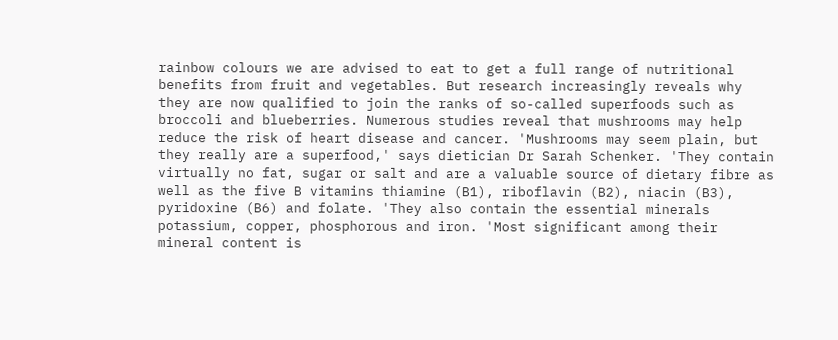rainbow colours we are advised to eat to get a full range of nutritional benefits from fruit and vegetables. But research increasingly reveals why they are now qualified to join the ranks of so-called superfoods such as broccoli and blueberries. Numerous studies reveal that mushrooms may help reduce the risk of heart disease and cancer. 'Mushrooms may seem plain, but they really are a superfood,' says dietician Dr Sarah Schenker. 'They contain virtually no fat, sugar or salt and are a valuable source of dietary fibre as well as the five B vitamins thiamine (B1), riboflavin (B2), niacin (B3), pyridoxine (B6) and folate. 'They also contain the essential minerals potassium, copper, phosphorous and iron. 'Most significant among their mineral content is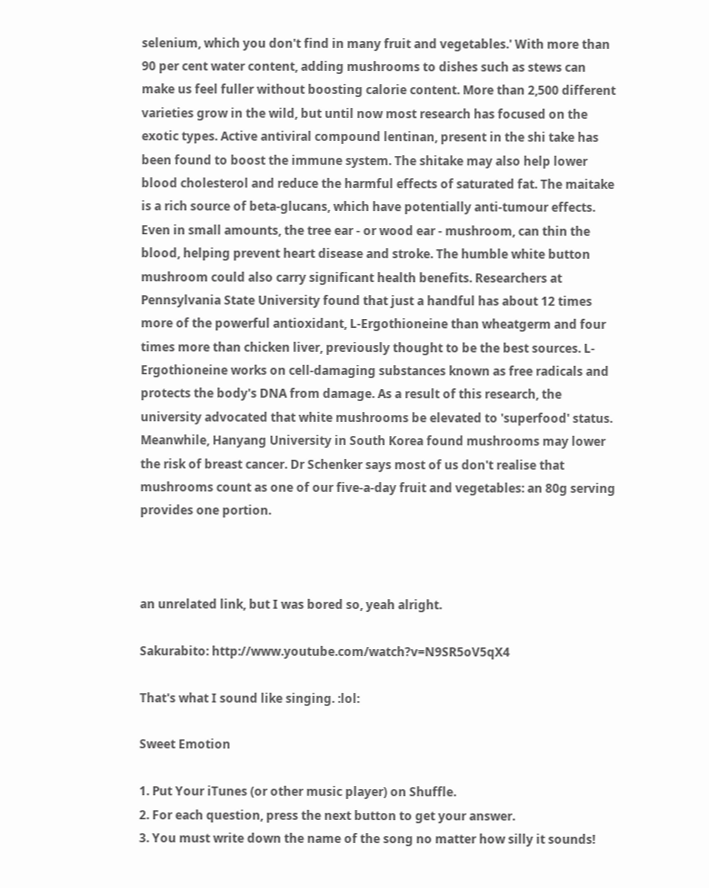selenium, which you don't find in many fruit and vegetables.' With more than 90 per cent water content, adding mushrooms to dishes such as stews can make us feel fuller without boosting calorie content. More than 2,500 different varieties grow in the wild, but until now most research has focused on the exotic types. Active antiviral compound lentinan, present in the shi take has been found to boost the immune system. The shitake may also help lower blood cholesterol and reduce the harmful effects of saturated fat. The maitake is a rich source of beta-glucans, which have potentially anti-tumour effects. Even in small amounts, the tree ear - or wood ear - mushroom, can thin the blood, helping prevent heart disease and stroke. The humble white button mushroom could also carry significant health benefits. Researchers at Pennsylvania State University found that just a handful has about 12 times more of the powerful antioxidant, L-Ergothioneine than wheatgerm and four times more than chicken liver, previously thought to be the best sources. L-Ergothioneine works on cell-damaging substances known as free radicals and protects the body's DNA from damage. As a result of this research, the university advocated that white mushrooms be elevated to 'superfood' status. Meanwhile, Hanyang University in South Korea found mushrooms may lower the risk of breast cancer. Dr Schenker says most of us don't realise that mushrooms count as one of our five-a-day fruit and vegetables: an 80g serving provides one portion.



an unrelated link, but I was bored so, yeah alright.

Sakurabito: http://www.youtube.com/watch?v=N9SR5oV5qX4

That's what I sound like singing. :lol:

Sweet Emotion

1. Put Your iTunes (or other music player) on Shuffle.
2. For each question, press the next button to get your answer.
3. You must write down the name of the song no matter how silly it sounds!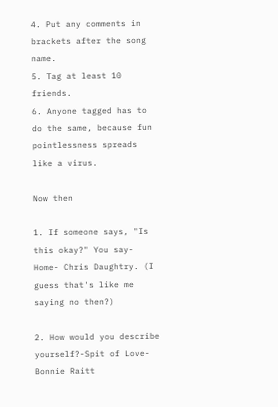4. Put any comments in brackets after the song name.
5. Tag at least 10 friends.
6. Anyone tagged has to do the same, because fun pointlessness spreads like a virus.

Now then

1. If someone says, "Is this okay?" You say- Home- Chris Daughtry. (I guess that's like me saying no then?)

2. How would you describe yourself?-Spit of Love- Bonnie Raitt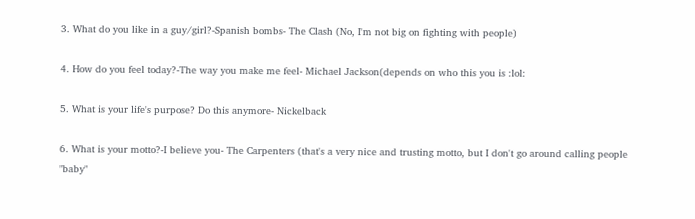3. What do you like in a guy/girl?-Spanish bombs- The Clash (No, I'm not big on fighting with people)

4. How do you feel today?-The way you make me feel- Michael Jackson(depends on who this you is :lol:

5. What is your life's purpose? Do this anymore- Nickelback

6. What is your motto?-I believe you- The Carpenters (that's a very nice and trusting motto, but I don't go around calling people "baby"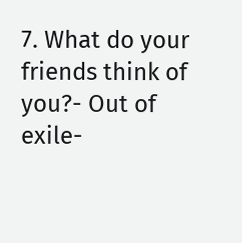7. What do your friends think of you?- Out of exile-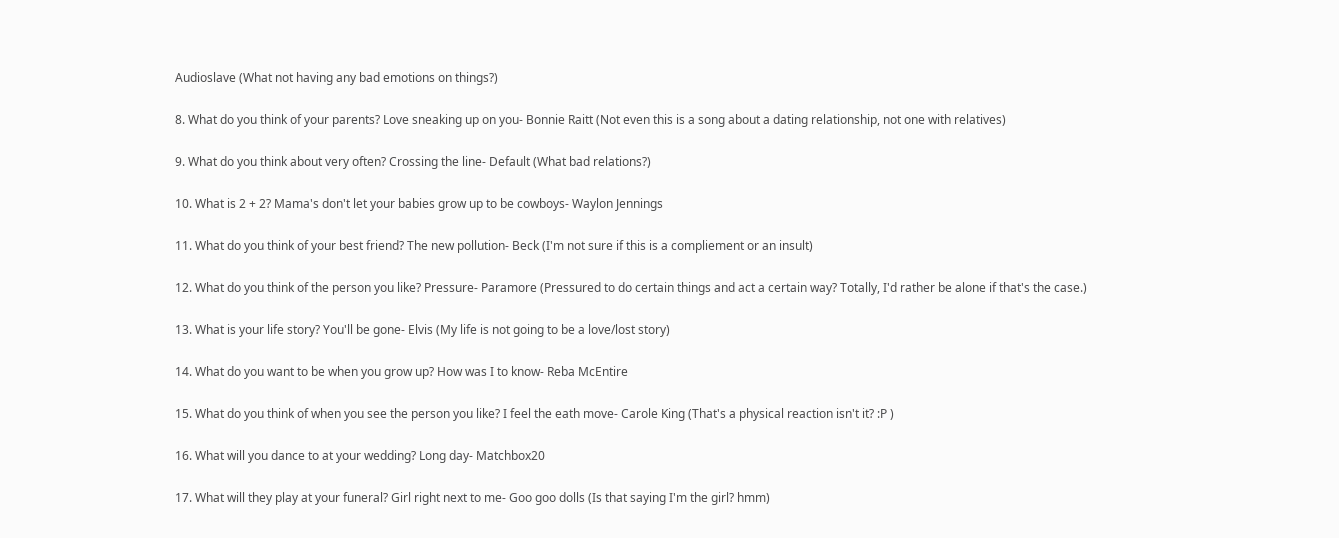Audioslave (What not having any bad emotions on things?)

8. What do you think of your parents? Love sneaking up on you- Bonnie Raitt (Not even this is a song about a dating relationship, not one with relatives)

9. What do you think about very often? Crossing the line- Default (What bad relations?)

10. What is 2 + 2? Mama's don't let your babies grow up to be cowboys- Waylon Jennings

11. What do you think of your best friend? The new pollution- Beck (I'm not sure if this is a compliement or an insult)

12. What do you think of the person you like? Pressure- Paramore (Pressured to do certain things and act a certain way? Totally, I'd rather be alone if that's the case.)

13. What is your life story? You'll be gone- Elvis (My life is not going to be a love/lost story)

14. What do you want to be when you grow up? How was I to know- Reba McEntire

15. What do you think of when you see the person you like? I feel the eath move- Carole King (That's a physical reaction isn't it? :P )

16. What will you dance to at your wedding? Long day- Matchbox20

17. What will they play at your funeral? Girl right next to me- Goo goo dolls (Is that saying I'm the girl? hmm)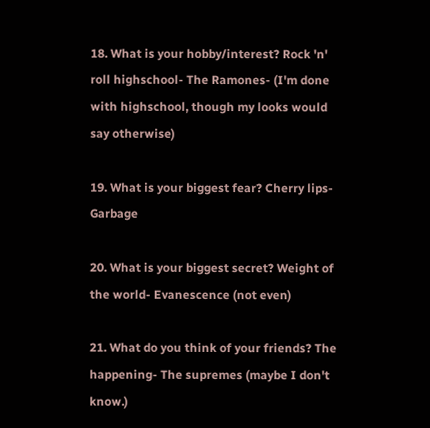18. What is your hobby/interest? Rock 'n' roll highschool- The Ramones- (I'm done with highschool, though my looks would say otherwise)

19. What is your biggest fear? Cherry lips- Garbage

20. What is your biggest secret? Weight of the world- Evanescence (not even)

21. What do you think of your friends? The happening- The supremes (maybe I don't know.)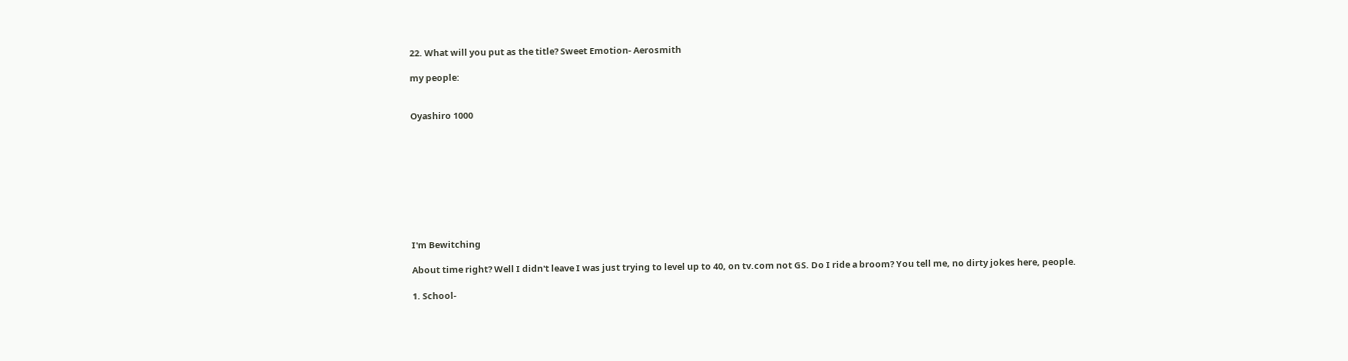22. What will you put as the title? Sweet Emotion- Aerosmith

my people:


Oyashiro 1000









I'm Bewitching

About time right? Well I didn't leave I was just trying to level up to 40, on tv.com not GS. Do I ride a broom? You tell me, no dirty jokes here, people.

1. School-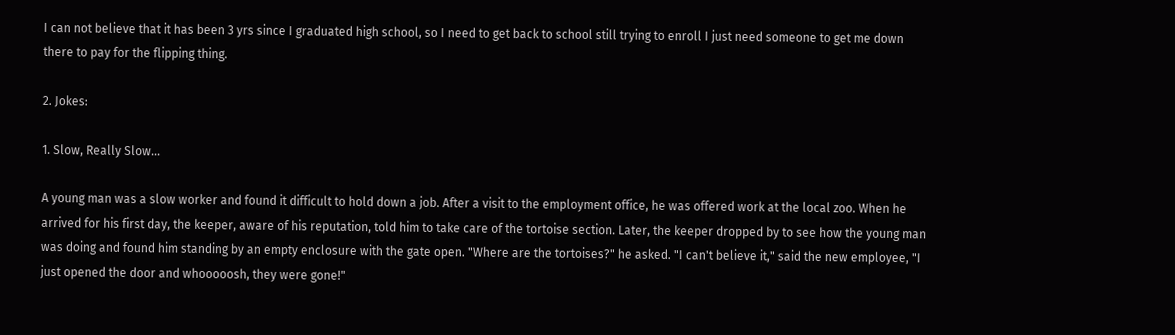I can not believe that it has been 3 yrs since I graduated high school, so I need to get back to school still trying to enroll I just need someone to get me down there to pay for the flipping thing.

2. Jokes:

1. Slow, Really Slow...

A young man was a slow worker and found it difficult to hold down a job. After a visit to the employment office, he was offered work at the local zoo. When he arrived for his first day, the keeper, aware of his reputation, told him to take care of the tortoise section. Later, the keeper dropped by to see how the young man was doing and found him standing by an empty enclosure with the gate open. "Where are the tortoises?" he asked. "I can't believe it," said the new employee, "I just opened the door and whooooosh, they were gone!"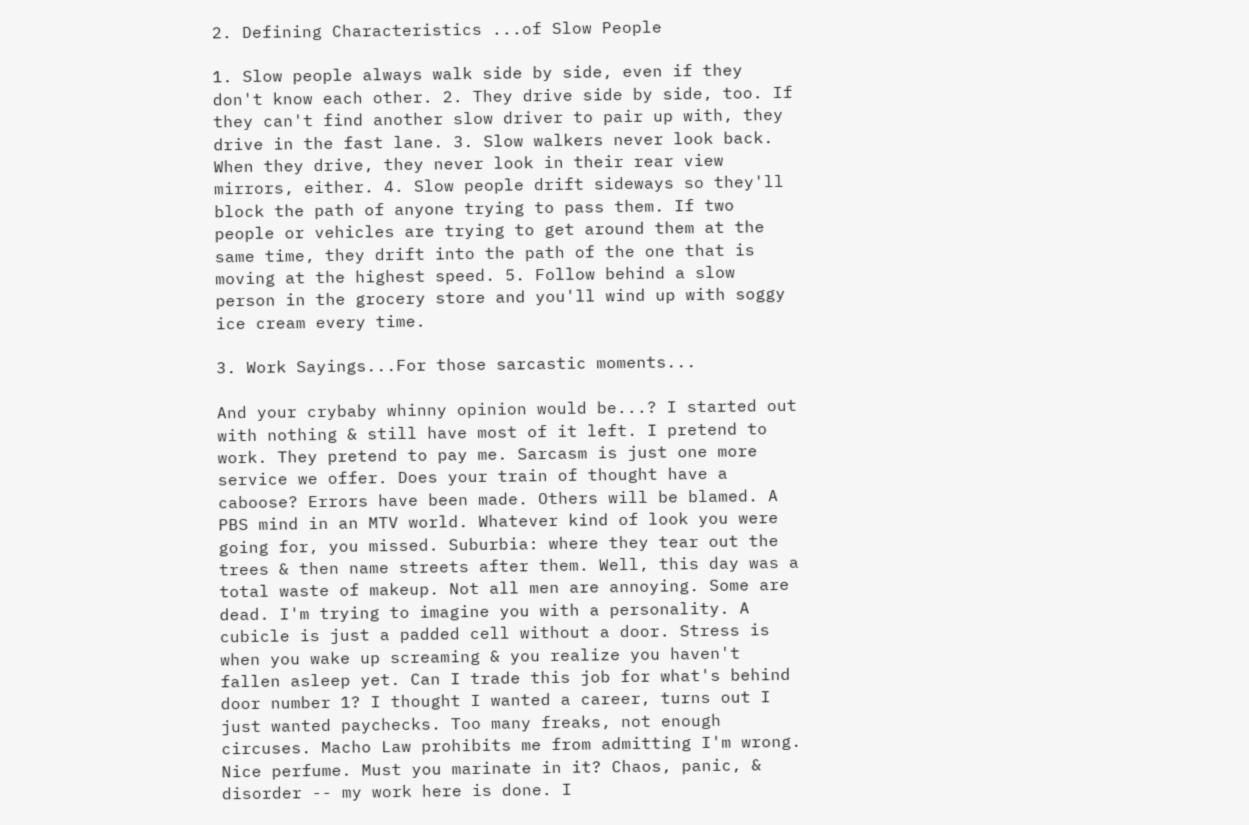2. Defining Characteristics ...of Slow People

1. Slow people always walk side by side, even if they don't know each other. 2. They drive side by side, too. If they can't find another slow driver to pair up with, they drive in the fast lane. 3. Slow walkers never look back. When they drive, they never look in their rear view mirrors, either. 4. Slow people drift sideways so they'll block the path of anyone trying to pass them. If two people or vehicles are trying to get around them at the same time, they drift into the path of the one that is moving at the highest speed. 5. Follow behind a slow person in the grocery store and you'll wind up with soggy ice cream every time.

3. Work Sayings...For those sarcastic moments...

And your crybaby whinny opinion would be...? I started out with nothing & still have most of it left. I pretend to work. They pretend to pay me. Sarcasm is just one more service we offer. Does your train of thought have a caboose? Errors have been made. Others will be blamed. A PBS mind in an MTV world. Whatever kind of look you were going for, you missed. Suburbia: where they tear out the trees & then name streets after them. Well, this day was a total waste of makeup. Not all men are annoying. Some are dead. I'm trying to imagine you with a personality. A cubicle is just a padded cell without a door. Stress is when you wake up screaming & you realize you haven't fallen asleep yet. Can I trade this job for what's behind door number 1? I thought I wanted a career, turns out I just wanted paychecks. Too many freaks, not enough circuses. Macho Law prohibits me from admitting I'm wrong. Nice perfume. Must you marinate in it? Chaos, panic, & disorder -- my work here is done. I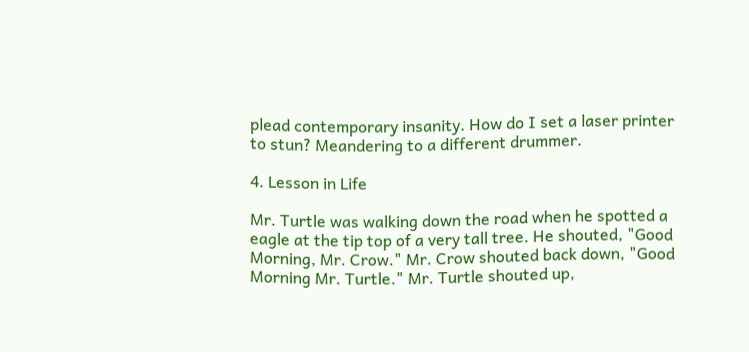plead contemporary insanity. How do I set a laser printer to stun? Meandering to a different drummer.

4. Lesson in Life

Mr. Turtle was walking down the road when he spotted a eagle at the tip top of a very tall tree. He shouted, "Good Morning, Mr. Crow." Mr. Crow shouted back down, "Good Morning Mr. Turtle." Mr. Turtle shouted up,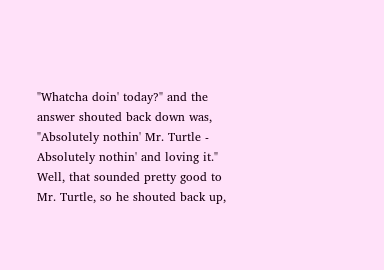"Whatcha doin' today?" and the answer shouted back down was, "Absolutely nothin' Mr. Turtle - Absolutely nothin' and loving it." Well, that sounded pretty good to Mr. Turtle, so he shouted back up,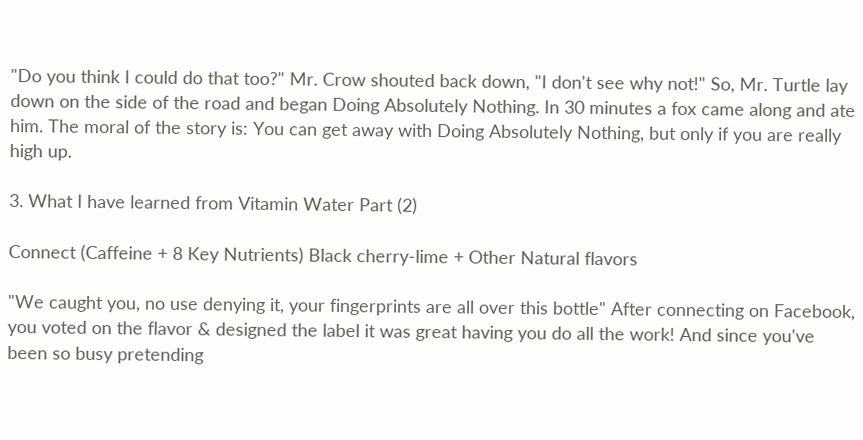"Do you think I could do that too?" Mr. Crow shouted back down, "I don't see why not!" So, Mr. Turtle lay down on the side of the road and began Doing Absolutely Nothing. In 30 minutes a fox came along and ate him. The moral of the story is: You can get away with Doing Absolutely Nothing, but only if you are really high up.

3. What I have learned from Vitamin Water Part (2)

Connect (Caffeine + 8 Key Nutrients) Black cherry-lime + Other Natural flavors

"We caught you, no use denying it, your fingerprints are all over this bottle" After connecting on Facebook, you voted on the flavor & designed the label it was great having you do all the work! And since you've been so busy pretending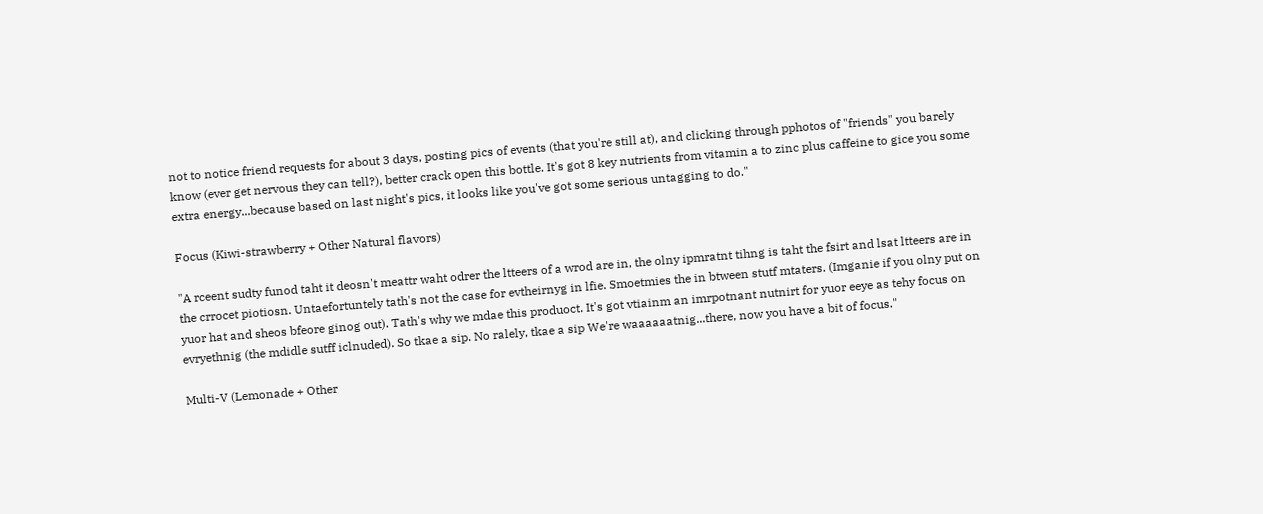not to notice friend requests for about 3 days, posting pics of events (that you're still at), and clicking through pphotos of "friends" you barely know (ever get nervous they can tell?), better crack open this bottle. It's got 8 key nutrients from vitamin a to zinc plus caffeine to gice you some extra energy...because based on last night's pics, it looks like you've got some serious untagging to do."

Focus (Kiwi-strawberry + Other Natural flavors)

"A rceent sudty funod taht it deosn't meattr waht odrer the ltteers of a wrod are in, the olny ipmratnt tihng is taht the fsirt and lsat ltteers are in the crrocet piotiosn. Untaefortuntely tath's not the case for evtheirnyg in lfie. Smoetmies the in btween stutf mtaters. (Imganie if you olny put on yuor hat and sheos bfeore ginog out). Tath's why we mdae this produoct. It's got vtiainm an imrpotnant nutnirt for yuor eeye as tehy focus on evryethnig (the mdidle sutff iclnuded). So tkae a sip. No ralely, tkae a sip We're waaaaaatnig...there, now you have a bit of focus."

Multi-V (Lemonade + Other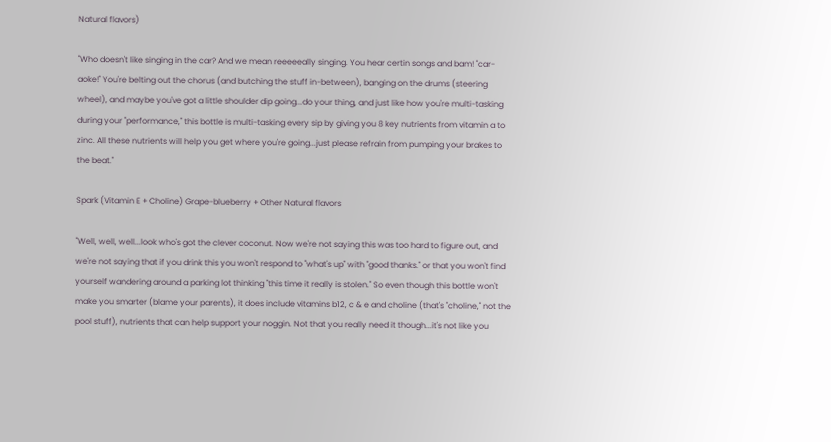Natural flavors)

"Who doesn't like singing in the car? And we mean reeeeeally singing. You hear certin songs and bam! "car-aoke!" You're belting out the chorus (and butching the stuff in-between), banging on the drums (steering wheel), and maybe you've got a little shoulder dip going...do your thing, and just like how you're multi-tasking during your "performance," this bottle is multi-tasking every sip by giving you 8 key nutrients from vitamin a to zinc. All these nutrients will help you get where you're going...just please refrain from pumping your brakes to the beat."

Spark (Vitamin E + Choline) Grape-blueberry + Other Natural flavors

"Well, well, well...look who's got the clever coconut. Now we're not saying this was too hard to figure out, and we're not saying that if you drink this you won't respond to "what's up" with "good thanks." or that you won't find yourself wandering around a parking lot thinking "this time it really is stolen." So even though this bottle won't make you smarter (blame your parents), it does include vitamins b12, c & e and choline (that's "choline," not the pool stuff), nutrients that can help support your noggin. Not that you really need it though...it's not like you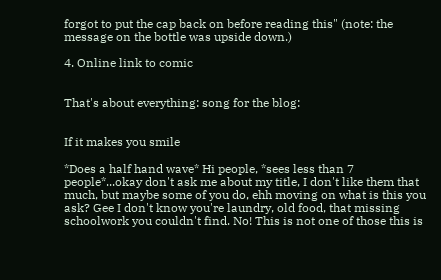forgot to put the cap back on before reading this" (note: the message on the bottle was upside down.)

4. Online link to comic


That's about everything: song for the blog:


If it makes you smile

*Does a half hand wave* Hi people, *sees less than 7 people*...okay don't ask me about my title, I don't like them that much, but maybe some of you do, ehh moving on what is this you ask? Gee I don't know you're laundry, old food, that missing schoolwork you couldn't find. No! This is not one of those this is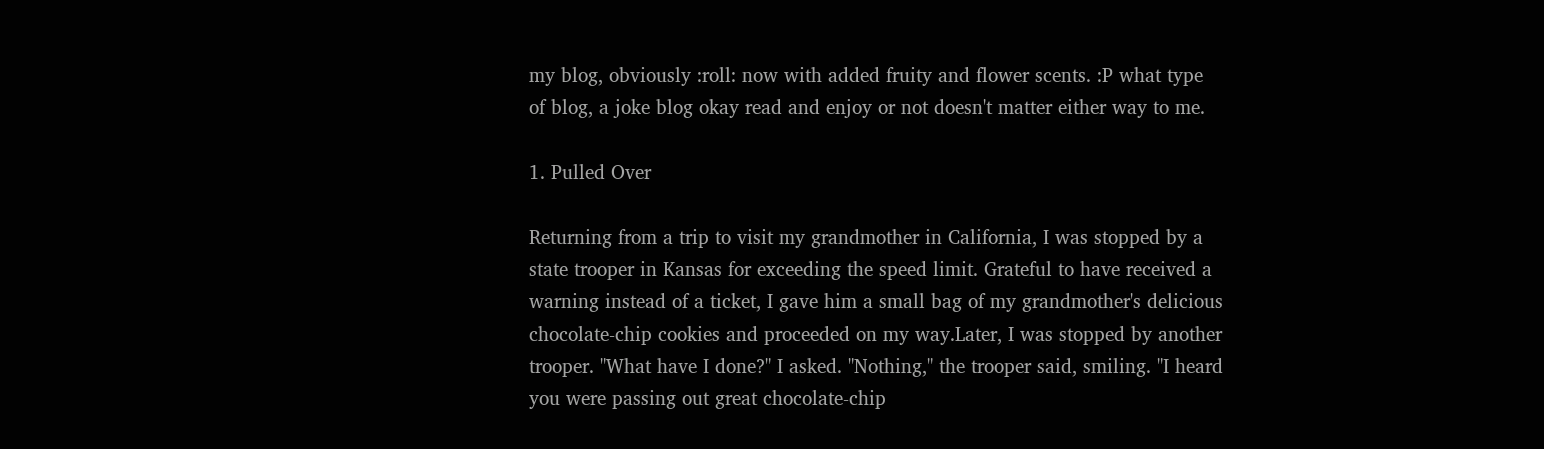my blog, obviously :roll: now with added fruity and flower scents. :P what type of blog, a joke blog okay read and enjoy or not doesn't matter either way to me.

1. Pulled Over

Returning from a trip to visit my grandmother in California, I was stopped by a state trooper in Kansas for exceeding the speed limit. Grateful to have received a warning instead of a ticket, I gave him a small bag of my grandmother's delicious chocolate-chip cookies and proceeded on my way.Later, I was stopped by another trooper. "What have I done?" I asked. "Nothing," the trooper said, smiling. "I heard you were passing out great chocolate-chip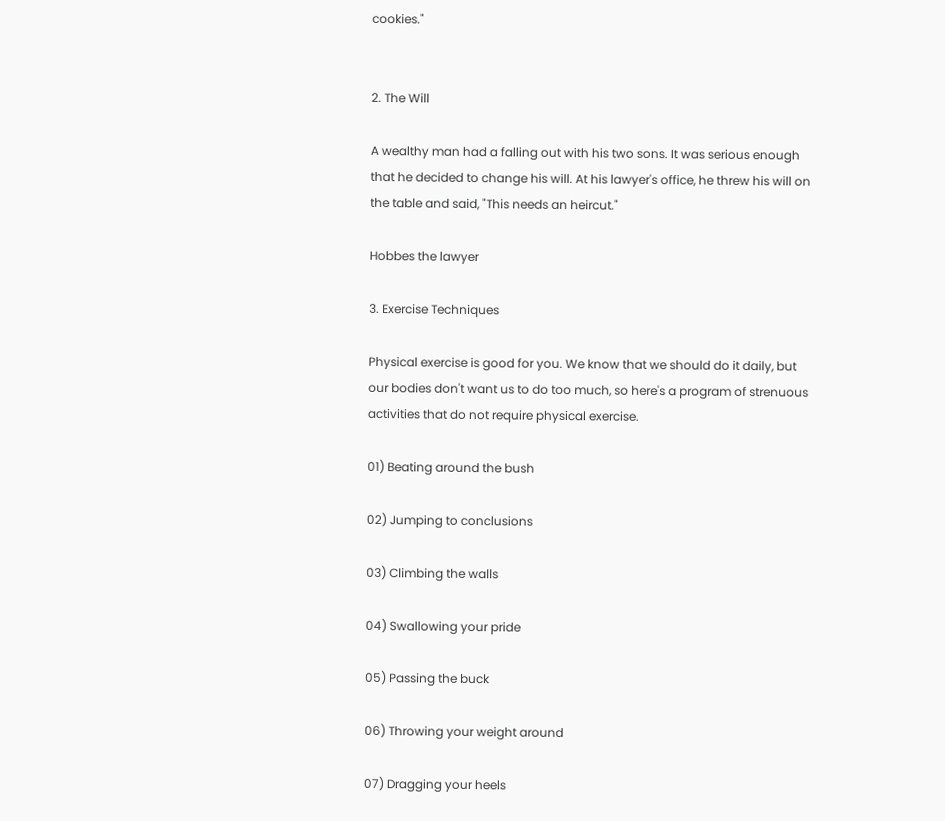cookies."


2. The Will

A wealthy man had a falling out with his two sons. It was serious enough that he decided to change his will. At his lawyer's office, he threw his will on the table and said, "This needs an heircut."

Hobbes the lawyer

3. Exercise Techniques

Physical exercise is good for you. We know that we should do it daily, but our bodies don't want us to do too much, so here's a program of strenuous activities that do not require physical exercise.

01) Beating around the bush

02) Jumping to conclusions

03) Climbing the walls

04) Swallowing your pride

05) Passing the buck

06) Throwing your weight around

07) Dragging your heels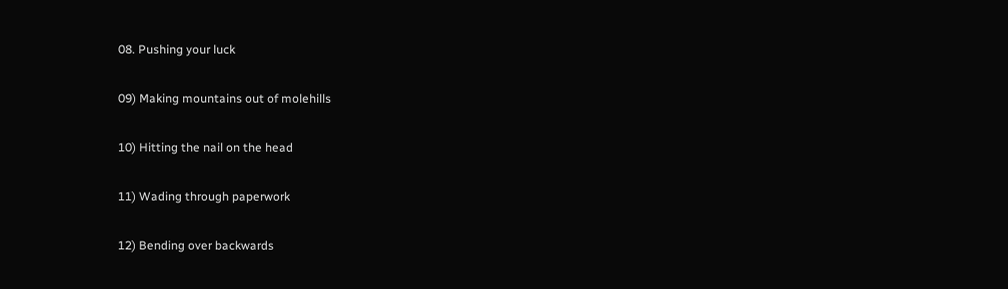08. Pushing your luck

09) Making mountains out of molehills

10) Hitting the nail on the head

11) Wading through paperwork

12) Bending over backwards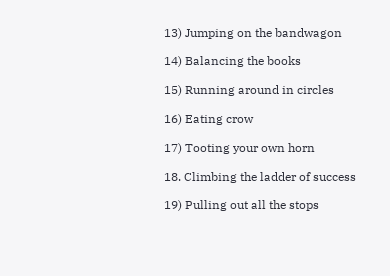13) Jumping on the bandwagon

14) Balancing the books

15) Running around in circles

16) Eating crow

17) Tooting your own horn

18. Climbing the ladder of success

19) Pulling out all the stops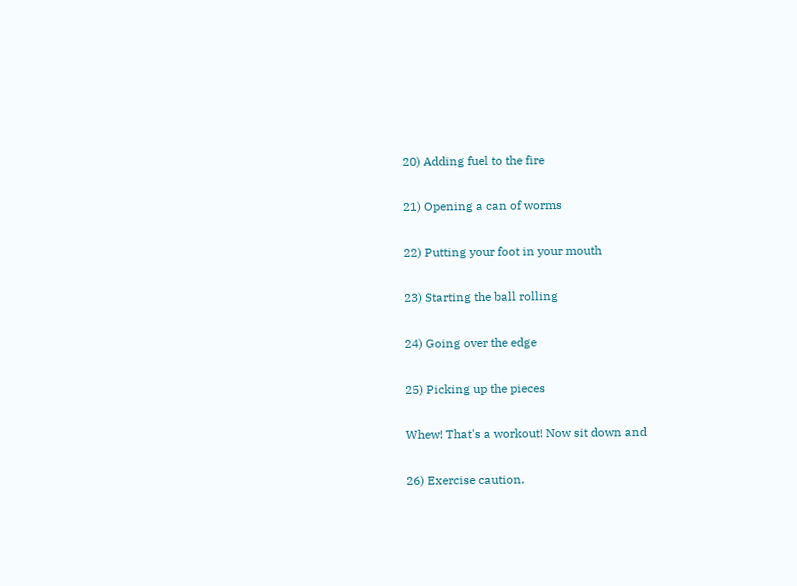20) Adding fuel to the fire

21) Opening a can of worms

22) Putting your foot in your mouth

23) Starting the ball rolling

24) Going over the edge

25) Picking up the pieces

Whew! That's a workout! Now sit down and

26) Exercise caution.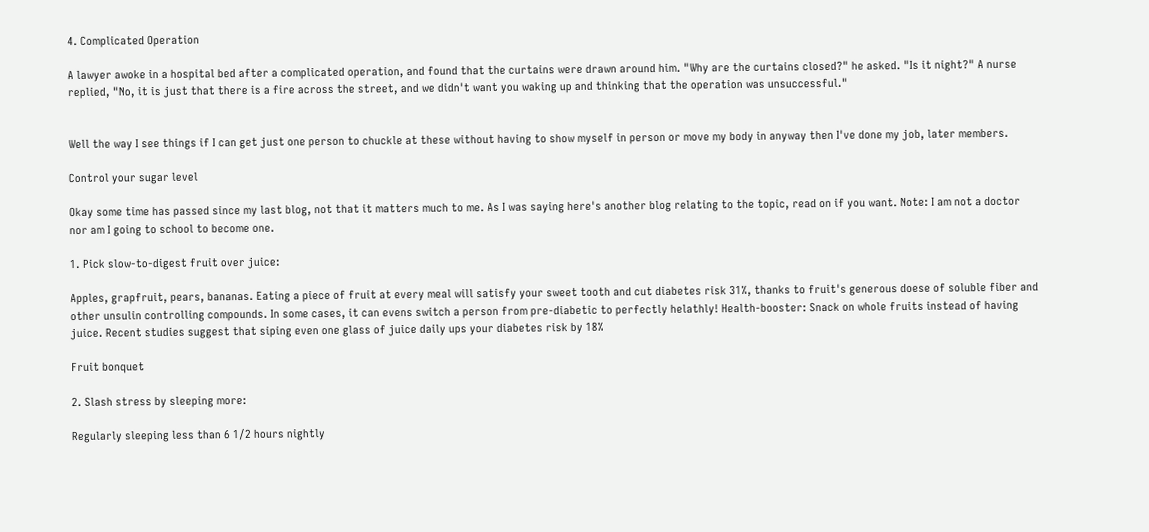4. Complicated Operation

A lawyer awoke in a hospital bed after a complicated operation, and found that the curtains were drawn around him. "Why are the curtains closed?" he asked. "Is it night?" A nurse replied, "No, it is just that there is a fire across the street, and we didn't want you waking up and thinking that the operation was unsuccessful."


Well the way I see things if I can get just one person to chuckle at these without having to show myself in person or move my body in anyway then I've done my job, later members.

Control your sugar level

Okay some time has passed since my last blog, not that it matters much to me. As I was saying here's another blog relating to the topic, read on if you want. Note: I am not a doctor nor am I going to school to become one.

1. Pick slow-to-digest fruit over juice:

Apples, grapfruit, pears, bananas. Eating a piece of fruit at every meal will satisfy your sweet tooth and cut diabetes risk 31%, thanks to fruit's generous doese of soluble fiber and other unsulin controlling compounds. In some cases, it can evens switch a person from pre-diabetic to perfectly helathly! Health-booster: Snack on whole fruits instead of having juice. Recent studies suggest that siping even one glass of juice daily ups your diabetes risk by 18%

Fruit bonquet

2. Slash stress by sleeping more:

Regularly sleeping less than 6 1/2 hours nightly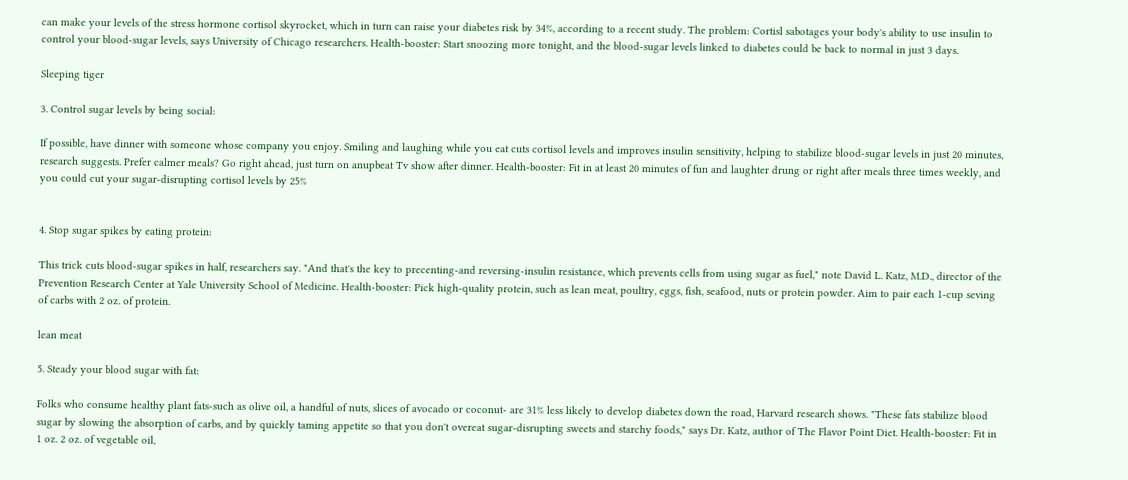can make your levels of the stress hormone cortisol skyrocket, which in turn can raise your diabetes risk by 34%, according to a recent study. The problem: Cortisl sabotages your body's ability to use insulin to control your blood-sugar levels, says University of Chicago researchers. Health-booster: Start snoozing more tonight, and the blood-sugar levels linked to diabetes could be back to normal in just 3 days.

Sleeping tiger

3. Control sugar levels by being social:

If possible, have dinner with someone whose company you enjoy. Smiling and laughing while you eat cuts cortisol levels and improves insulin sensitivity, helping to stabilize blood-sugar levels in just 20 minutes, research suggests. Prefer calmer meals? Go right ahead, just turn on anupbeat Tv show after dinner. Health-booster: Fit in at least 20 minutes of fun and laughter drung or right after meals three times weekly, and you could cut your sugar-disrupting cortisol levels by 25%


4. Stop sugar spikes by eating protein:

This trick cuts blood-sugar spikes in half, researchers say. "And that's the key to precenting-and reversing-insulin resistance, which prevents cells from using sugar as fuel," note David L. Katz, M.D., director of the Prevention Research Center at Yale University School of Medicine. Health-booster: Pick high-quality protein, such as lean meat, poultry, eggs, fish, seafood, nuts or protein powder. Aim to pair each 1-cup seving of carbs with 2 oz. of protein.

lean meat

5. Steady your blood sugar with fat:

Folks who consume healthy plant fats-such as olive oil, a handful of nuts, slices of avocado or coconut- are 31% less likely to develop diabetes down the road, Harvard research shows. "These fats stabilize blood sugar by slowing the absorption of carbs, and by quickly taming appetite so that you don't overeat sugar-disrupting sweets and starchy foods," says Dr. Katz, author of The Flavor Point Diet. Health-booster: Fit in 1 oz. 2 oz. of vegetable oil,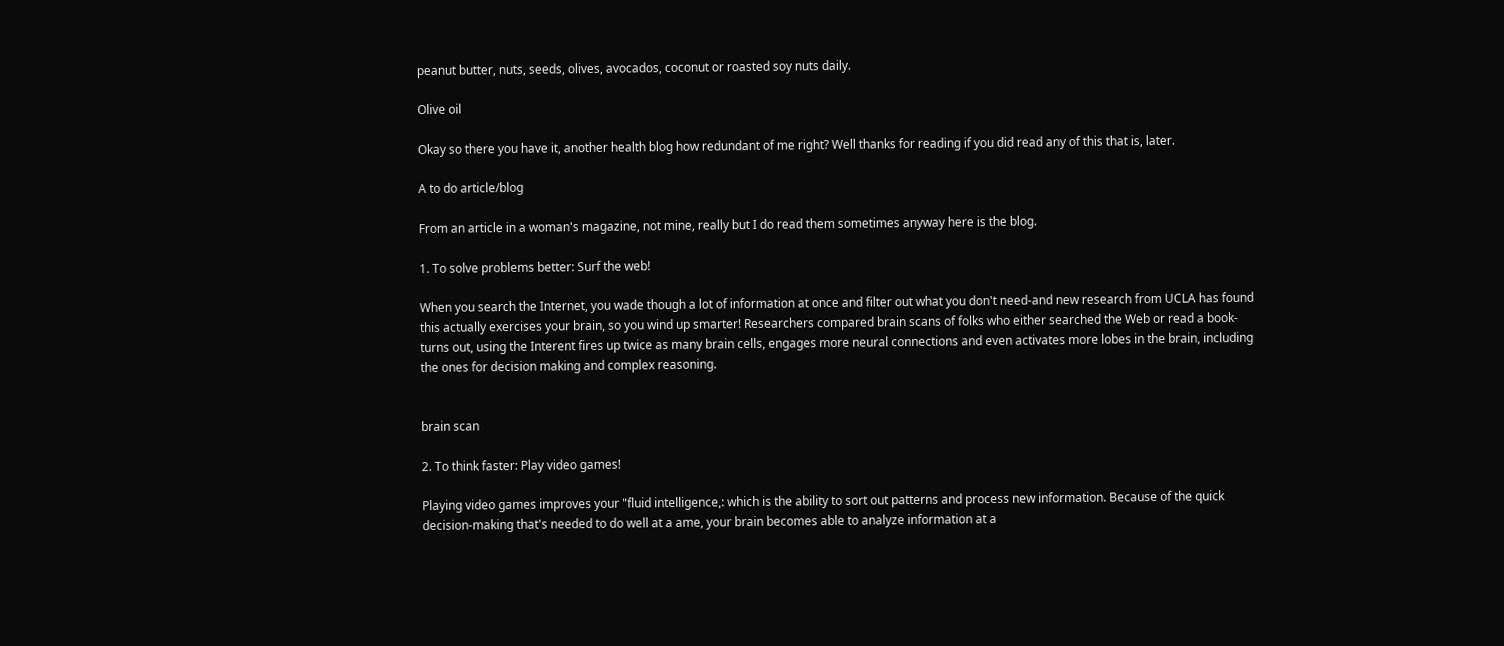peanut butter, nuts, seeds, olives, avocados, coconut or roasted soy nuts daily.

Olive oil

Okay so there you have it, another health blog how redundant of me right? Well thanks for reading if you did read any of this that is, later.

A to do article/blog

From an article in a woman's magazine, not mine, really but I do read them sometimes anyway here is the blog.

1. To solve problems better: Surf the web!

When you search the Internet, you wade though a lot of information at once and filter out what you don't need-and new research from UCLA has found this actually exercises your brain, so you wind up smarter! Researchers compared brain scans of folks who either searched the Web or read a book-turns out, using the Interent fires up twice as many brain cells, engages more neural connections and even activates more lobes in the brain, including the ones for decision making and complex reasoning.


brain scan

2. To think faster: Play video games!

Playing video games improves your "fluid intelligence,: which is the ability to sort out patterns and process new information. Because of the quick decision-making that's needed to do well at a ame, your brain becomes able to analyze information at a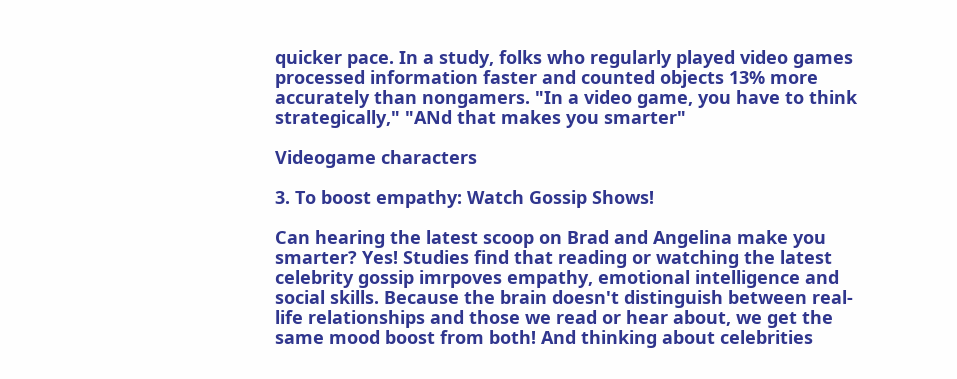quicker pace. In a study, folks who regularly played video games processed information faster and counted objects 13% more accurately than nongamers. "In a video game, you have to think strategically," "ANd that makes you smarter"

Videogame characters

3. To boost empathy: Watch Gossip Shows!

Can hearing the latest scoop on Brad and Angelina make you smarter? Yes! Studies find that reading or watching the latest celebrity gossip imrpoves empathy, emotional intelligence and social skills. Because the brain doesn't distinguish between real-life relationships and those we read or hear about, we get the same mood boost from both! And thinking about celebrities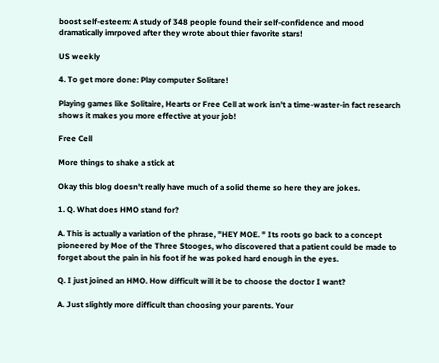boost self-esteem: A study of 348 people found their self-confidence and mood dramatically imrpoved after they wrote about thier favorite stars!

US weekly

4. To get more done: Play computer Solitare!

Playing games like Solitaire, Hearts or Free Cell at work isn't a time-waster-in fact research shows it makes you more effective at your job!

Free Cell

More things to shake a stick at

Okay this blog doesn't really have much of a solid theme so here they are jokes.

1. Q. What does HMO stand for?

A. This is actually a variation of the phrase, "HEY MOE. " Its roots go back to a concept pioneered by Moe of the Three Stooges, who discovered that a patient could be made to forget about the pain in his foot if he was poked hard enough in the eyes.

Q. I just joined an HMO. How difficult will it be to choose the doctor I want?

A. Just slightly more difficult than choosing your parents. Your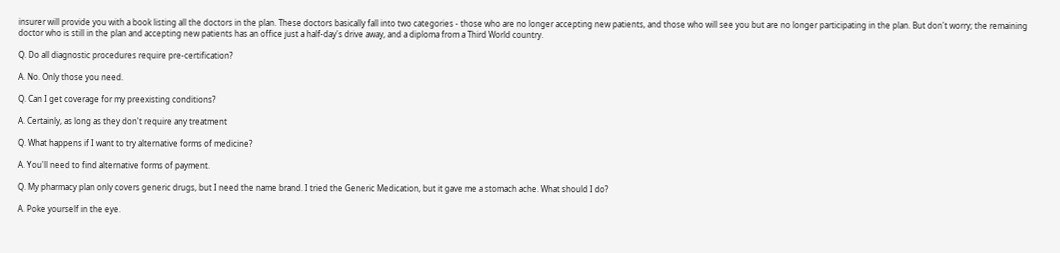insurer will provide you with a book listing all the doctors in the plan. These doctors basically fall into two categories - those who are no longer accepting new patients, and those who will see you but are no longer participating in the plan. But don't worry; the remaining doctor who is still in the plan and accepting new patients has an office just a half-day's drive away, and a diploma from a Third World country.

Q. Do all diagnostic procedures require pre-certification?

A. No. Only those you need.

Q. Can I get coverage for my preexisting conditions?

A. Certainly, as long as they don't require any treatment

Q. What happens if I want to try alternative forms of medicine?

A. You'll need to find alternative forms of payment.

Q. My pharmacy plan only covers generic drugs, but I need the name brand. I tried the Generic Medication, but it gave me a stomach ache. What should I do?

A. Poke yourself in the eye.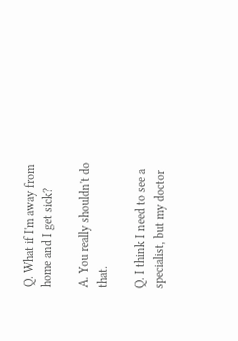Q. What if I'm away from home and I get sick?

A. You really shouldn't do that.

Q. I think I need to see a specialist, but my doctor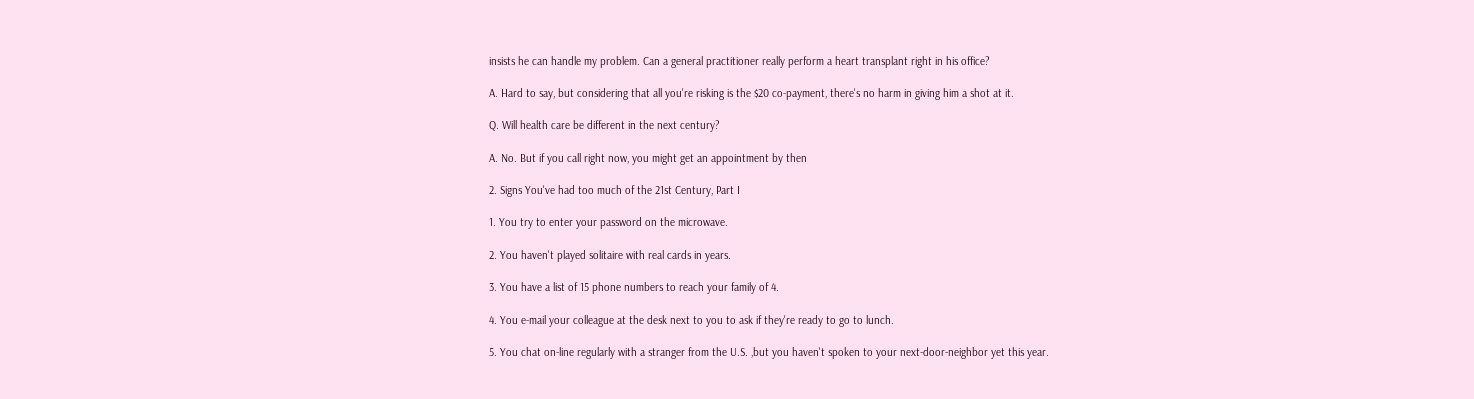insists he can handle my problem. Can a general practitioner really perform a heart transplant right in his office?

A. Hard to say, but considering that all you're risking is the $20 co-payment, there's no harm in giving him a shot at it.

Q. Will health care be different in the next century?

A. No. But if you call right now, you might get an appointment by then

2. Signs You've had too much of the 21st Century, Part I

1. You try to enter your password on the microwave.

2. You haven't played solitaire with real cards in years.

3. You have a list of 15 phone numbers to reach your family of 4.

4. You e-mail your colleague at the desk next to you to ask if they're ready to go to lunch.

5. You chat on-line regularly with a stranger from the U.S. ,but you haven't spoken to your next-door-neighbor yet this year.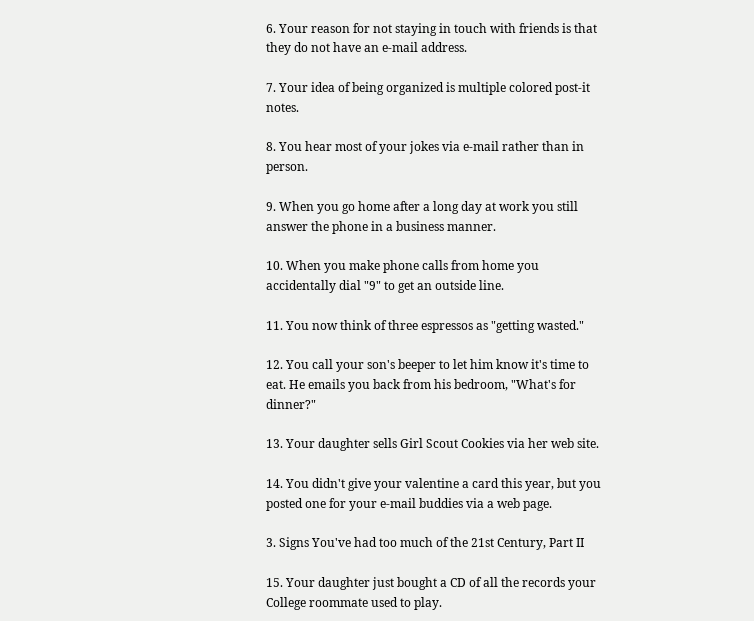6. Your reason for not staying in touch with friends is that they do not have an e-mail address.

7. Your idea of being organized is multiple colored post-it notes.

8. You hear most of your jokes via e-mail rather than in person.

9. When you go home after a long day at work you still answer the phone in a business manner.

10. When you make phone calls from home you accidentally dial "9" to get an outside line.

11. You now think of three espressos as "getting wasted."

12. You call your son's beeper to let him know it's time to eat. He emails you back from his bedroom, "What's for dinner?"

13. Your daughter sells Girl Scout Cookies via her web site.

14. You didn't give your valentine a card this year, but you posted one for your e-mail buddies via a web page.

3. Signs You've had too much of the 21st Century, Part II

15. Your daughter just bought a CD of all the records your College roommate used to play.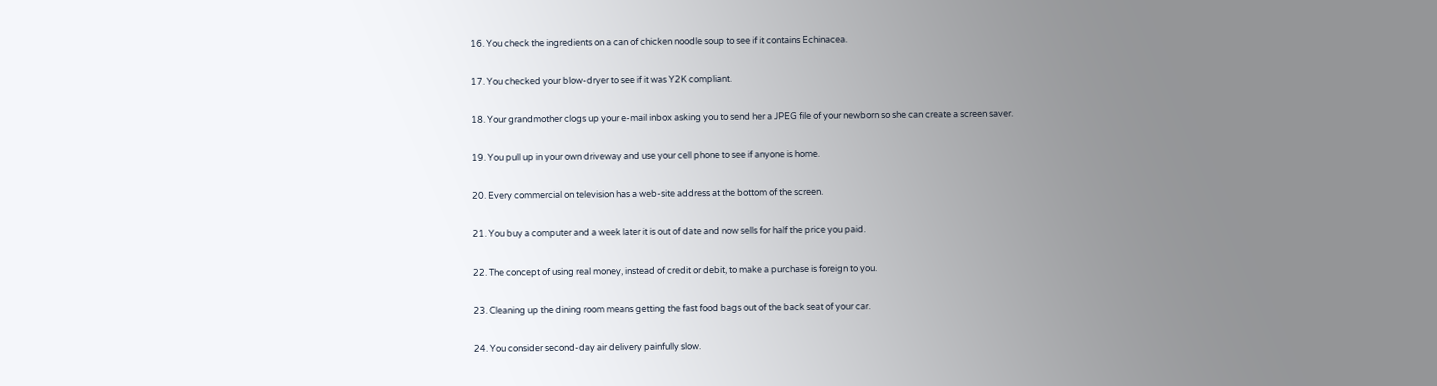16. You check the ingredients on a can of chicken noodle soup to see if it contains Echinacea.

17. You checked your blow-dryer to see if it was Y2K compliant.

18. Your grandmother clogs up your e-mail inbox asking you to send her a JPEG file of your newborn so she can create a screen saver.

19. You pull up in your own driveway and use your cell phone to see if anyone is home.

20. Every commercial on television has a web-site address at the bottom of the screen.

21. You buy a computer and a week later it is out of date and now sells for half the price you paid.

22. The concept of using real money, instead of credit or debit, to make a purchase is foreign to you.

23. Cleaning up the dining room means getting the fast food bags out of the back seat of your car.

24. You consider second-day air delivery painfully slow.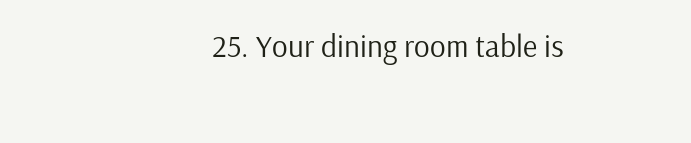25. Your dining room table is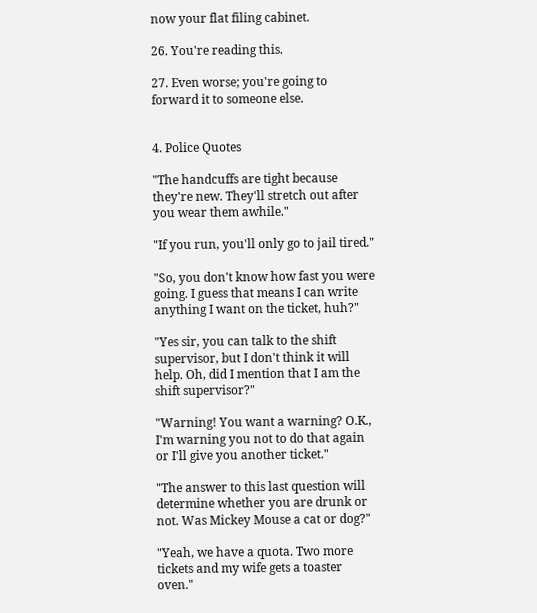now your flat filing cabinet.

26. You're reading this.

27. Even worse; you're going to forward it to someone else.


4. Police Quotes

"The handcuffs are tight because they're new. They'll stretch out after you wear them awhile."

"If you run, you'll only go to jail tired."

"So, you don't know how fast you were going. I guess that means I can write anything I want on the ticket, huh?"

"Yes sir, you can talk to the shift supervisor, but I don't think it will help. Oh, did I mention that I am the shift supervisor?"

"Warning! You want a warning? O.K., I'm warning you not to do that again or I'll give you another ticket."

"The answer to this last question will determine whether you are drunk or not. Was Mickey Mouse a cat or dog?"

"Yeah, we have a quota. Two more tickets and my wife gets a toaster oven."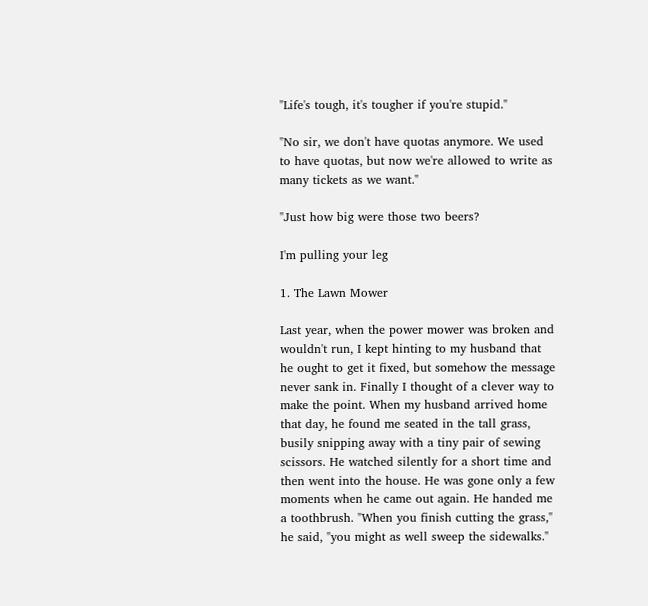"Life's tough, it's tougher if you're stupid."

"No sir, we don't have quotas anymore. We used to have quotas, but now we're allowed to write as many tickets as we want."

"Just how big were those two beers?

I'm pulling your leg

1. The Lawn Mower

Last year, when the power mower was broken and wouldn't run, I kept hinting to my husband that he ought to get it fixed, but somehow the message never sank in. Finally I thought of a clever way to make the point. When my husband arrived home that day, he found me seated in the tall grass, busily snipping away with a tiny pair of sewing scissors. He watched silently for a short time and then went into the house. He was gone only a few moments when he came out again. He handed me a toothbrush. "When you finish cutting the grass," he said, "you might as well sweep the sidewalks."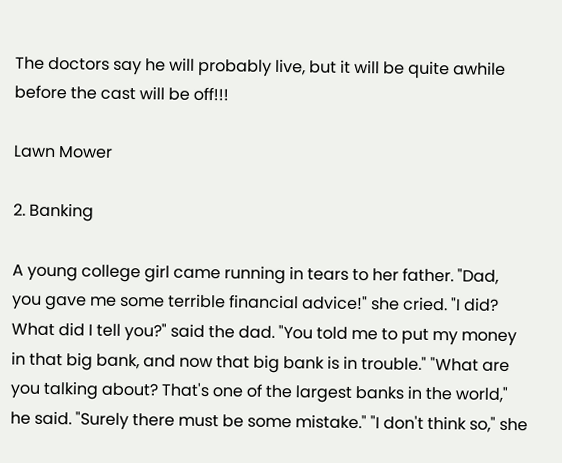The doctors say he will probably live, but it will be quite awhile before the cast will be off!!!

Lawn Mower

2. Banking

A young college girl came running in tears to her father. "Dad, you gave me some terrible financial advice!" she cried. "I did? What did I tell you?" said the dad. "You told me to put my money in that big bank, and now that big bank is in trouble." "What are you talking about? That's one of the largest banks in the world," he said. "Surely there must be some mistake." "I don't think so," she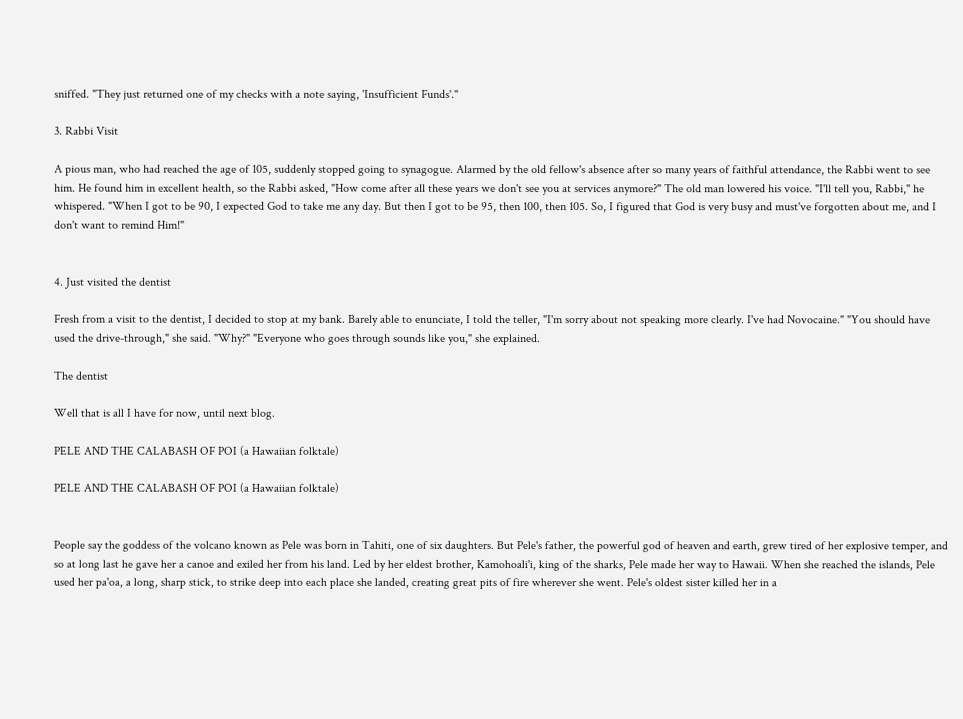sniffed. "They just returned one of my checks with a note saying, 'Insufficient Funds'."

3. Rabbi Visit

A pious man, who had reached the age of 105, suddenly stopped going to synagogue. Alarmed by the old fellow's absence after so many years of faithful attendance, the Rabbi went to see him. He found him in excellent health, so the Rabbi asked, "How come after all these years we don't see you at services anymore?" The old man lowered his voice. "I'll tell you, Rabbi," he whispered. "When I got to be 90, I expected God to take me any day. But then I got to be 95, then 100, then 105. So, I figured that God is very busy and must've forgotten about me, and I don't want to remind Him!"


4. Just visited the dentist

Fresh from a visit to the dentist, I decided to stop at my bank. Barely able to enunciate, I told the teller, "I'm sorry about not speaking more clearly. I've had Novocaine." "You should have used the drive-through," she said. "Why?" "Everyone who goes through sounds like you," she explained.

The dentist

Well that is all I have for now, until next blog.

PELE AND THE CALABASH OF POI (a Hawaiian folktale)

PELE AND THE CALABASH OF POI (a Hawaiian folktale)


People say the goddess of the volcano known as Pele was born in Tahiti, one of six daughters. But Pele's father, the powerful god of heaven and earth, grew tired of her explosive temper, and so at long last he gave her a canoe and exiled her from his land. Led by her eldest brother, Kamohoali'i, king of the sharks, Pele made her way to Hawaii. When she reached the islands, Pele used her pa'oa, a long, sharp stick, to strike deep into each place she landed, creating great pits of fire wherever she went. Pele's oldest sister killed her in a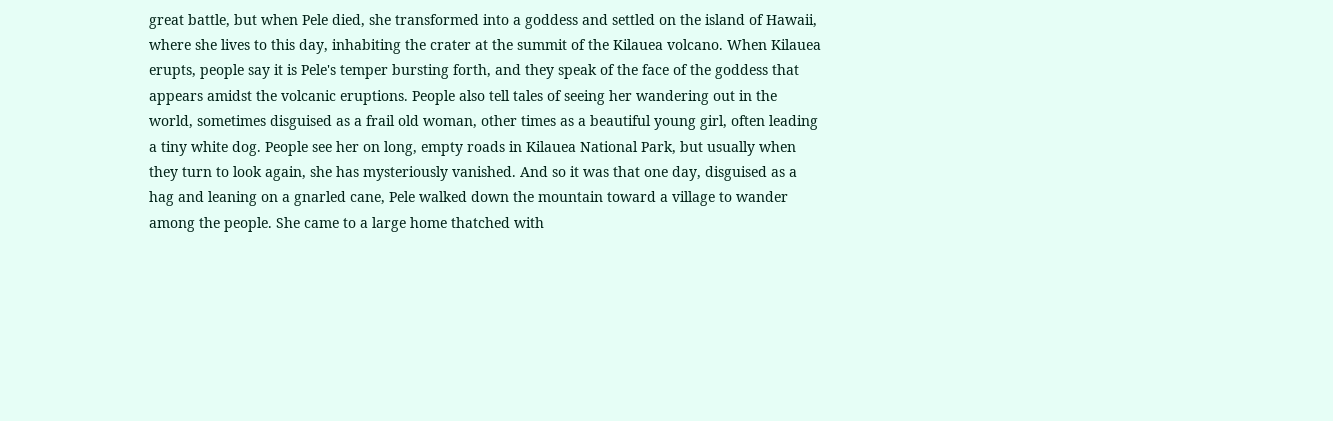great battle, but when Pele died, she transformed into a goddess and settled on the island of Hawaii, where she lives to this day, inhabiting the crater at the summit of the Kilauea volcano. When Kilauea erupts, people say it is Pele's temper bursting forth, and they speak of the face of the goddess that appears amidst the volcanic eruptions. People also tell tales of seeing her wandering out in the world, sometimes disguised as a frail old woman, other times as a beautiful young girl, often leading a tiny white dog. People see her on long, empty roads in Kilauea National Park, but usually when they turn to look again, she has mysteriously vanished. And so it was that one day, disguised as a hag and leaning on a gnarled cane, Pele walked down the mountain toward a village to wander among the people. She came to a large home thatched with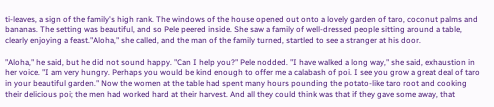ti-leaves, a sign of the family's high rank. The windows of the house opened out onto a lovely garden of taro, coconut palms and bananas. The setting was beautiful, and so Pele peered inside. She saw a family of well-dressed people sitting around a table, clearly enjoying a feast."Aloha," she called, and the man of the family turned, startled to see a stranger at his door.

"Aloha," he said, but he did not sound happy. "Can I help you?" Pele nodded. "I have walked a long way," she said, exhaustion in her voice. "I am very hungry. Perhaps you would be kind enough to offer me a calabash of poi. I see you grow a great deal of taro in your beautiful garden." Now the women at the table had spent many hours pounding the potato-like taro root and cooking their delicious poi; the men had worked hard at their harvest. And all they could think was that if they gave some away, that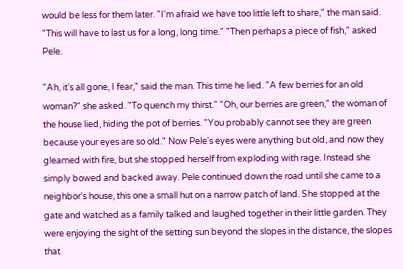would be less for them later. "I'm afraid we have too little left to share," the man said. "This will have to last us for a long, long time." "Then perhaps a piece of fish," asked Pele.

"Ah, it's all gone, I fear," said the man. This time he lied. "A few berries for an old woman?" she asked. "To quench my thirst." "Oh, our berries are green," the woman of the house lied, hiding the pot of berries. "You probably cannot see they are green because your eyes are so old." Now Pele's eyes were anything but old, and now they gleamed with fire, but she stopped herself from exploding with rage. Instead she simply bowed and backed away. Pele continued down the road until she came to a neighbor's house, this one a small hut on a narrow patch of land. She stopped at the gate and watched as a family talked and laughed together in their little garden. They were enjoying the sight of the setting sun beyond the slopes in the distance, the slopes that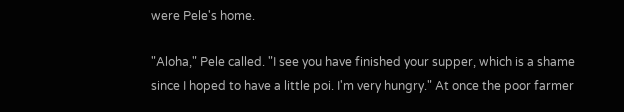were Pele's home.

"Aloha," Pele called. "I see you have finished your supper, which is a shame since I hoped to have a little poi. I'm very hungry." At once the poor farmer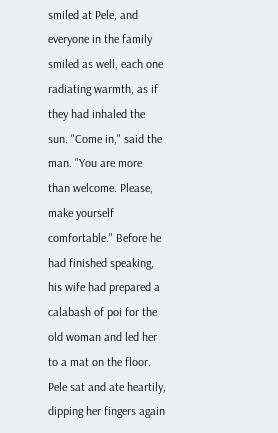smiled at Pele, and everyone in the family smiled as well, each one radiating warmth, as if they had inhaled the sun. "Come in," said the man. "You are more than welcome. Please, make yourself comfortable." Before he had finished speaking, his wife had prepared a calabash of poi for the old woman and led her to a mat on the floor. Pele sat and ate heartily, dipping her fingers again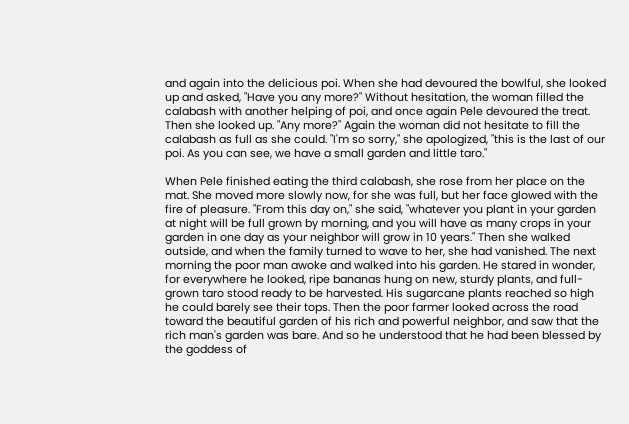and again into the delicious poi. When she had devoured the bowlful, she looked up and asked, "Have you any more?" Without hesitation, the woman filled the calabash with another helping of poi, and once again Pele devoured the treat. Then she looked up. "Any more?" Again the woman did not hesitate to fill the calabash as full as she could. "I'm so sorry," she apologized, "this is the last of our poi. As you can see, we have a small garden and little taro."

When Pele finished eating the third calabash, she rose from her place on the mat. She moved more slowly now, for she was full, but her face glowed with the fire of pleasure. "From this day on," she said, "whatever you plant in your garden at night will be full grown by morning, and you will have as many crops in your garden in one day as your neighbor will grow in 10 years." Then she walked outside, and when the family turned to wave to her, she had vanished. The next morning the poor man awoke and walked into his garden. He stared in wonder, for everywhere he looked, ripe bananas hung on new, sturdy plants, and full-grown taro stood ready to be harvested. His sugarcane plants reached so high he could barely see their tops. Then the poor farmer looked across the road toward the beautiful garden of his rich and powerful neighbor, and saw that the rich man's garden was bare. And so he understood that he had been blessed by the goddess of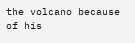the volcano because of his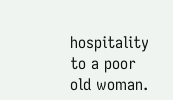hospitality to a poor old woman.